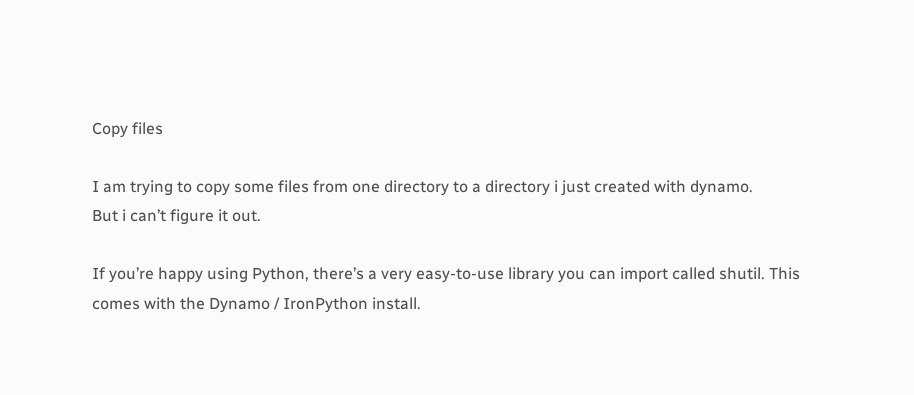Copy files

I am trying to copy some files from one directory to a directory i just created with dynamo.
But i can’t figure it out.

If you’re happy using Python, there’s a very easy-to-use library you can import called shutil. This comes with the Dynamo / IronPython install.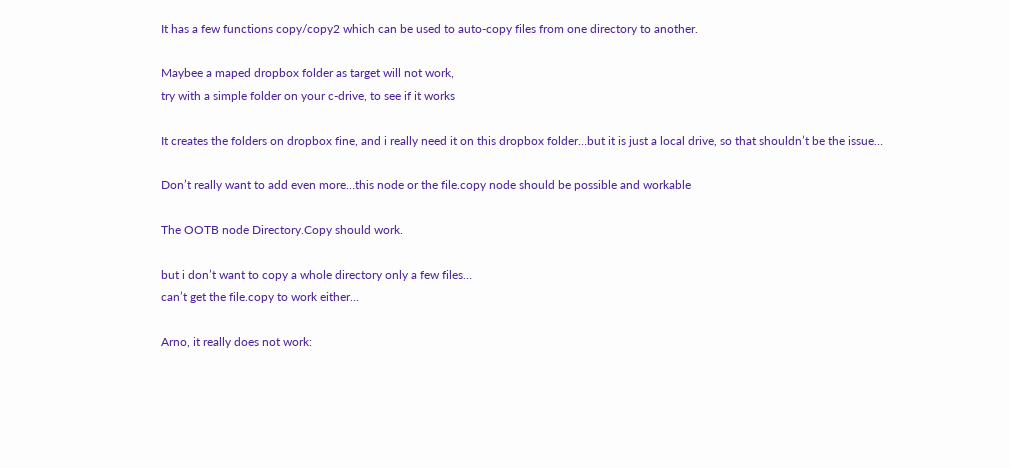It has a few functions copy/copy2 which can be used to auto-copy files from one directory to another.

Maybee a maped dropbox folder as target will not work,
try with a simple folder on your c-drive, to see if it works

It creates the folders on dropbox fine, and i really need it on this dropbox folder…but it is just a local drive, so that shouldn’t be the issue…

Don’t really want to add even more…this node or the file.copy node should be possible and workable

The OOTB node Directory.Copy should work.

but i don’t want to copy a whole directory only a few files…
can’t get the file.copy to work either…

Arno, it really does not work: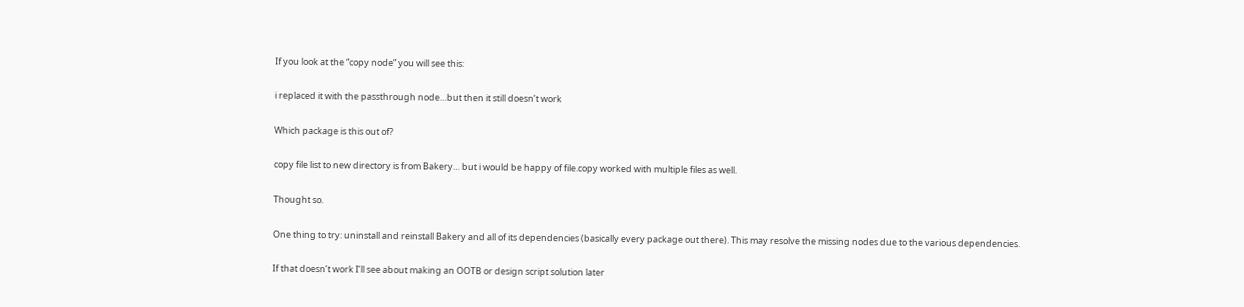If you look at the “copy node” you will see this:

i replaced it with the passthrough node…but then it still doesn’t work

Which package is this out of?

copy file list to new directory is from Bakery… but i would be happy of file.copy worked with multiple files as well.

Thought so.

One thing to try: uninstall and reinstall Bakery and all of its dependencies (basically every package out there). This may resolve the missing nodes due to the various dependencies.

If that doesn’t work I’ll see about making an OOTB or design script solution later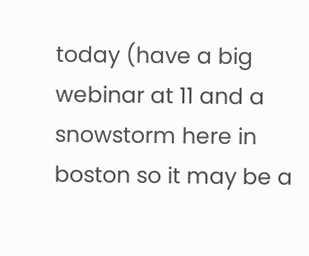today (have a big webinar at 11 and a snowstorm here in boston so it may be a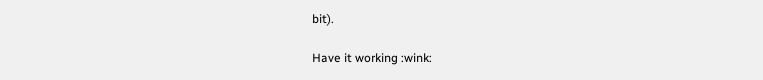bit).

Have it working :wink: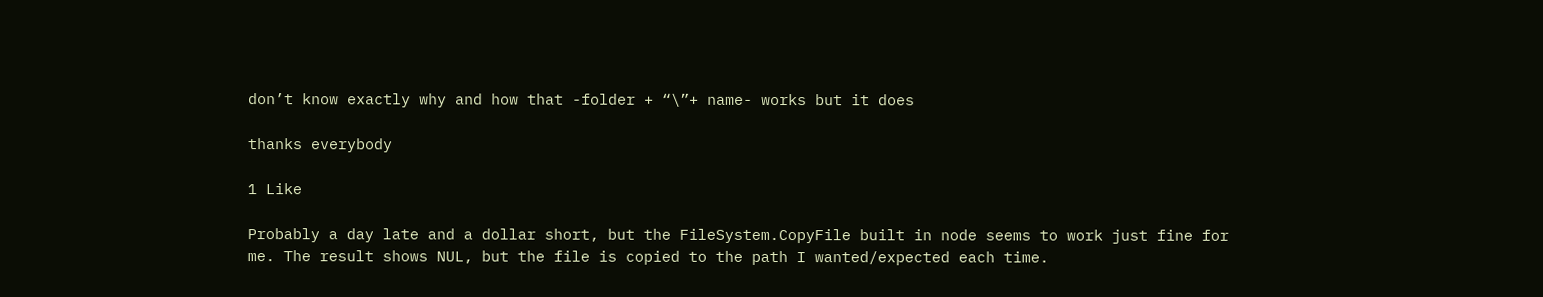don’t know exactly why and how that -folder + “\”+ name- works but it does

thanks everybody

1 Like

Probably a day late and a dollar short, but the FileSystem.CopyFile built in node seems to work just fine for me. The result shows NUL, but the file is copied to the path I wanted/expected each time.